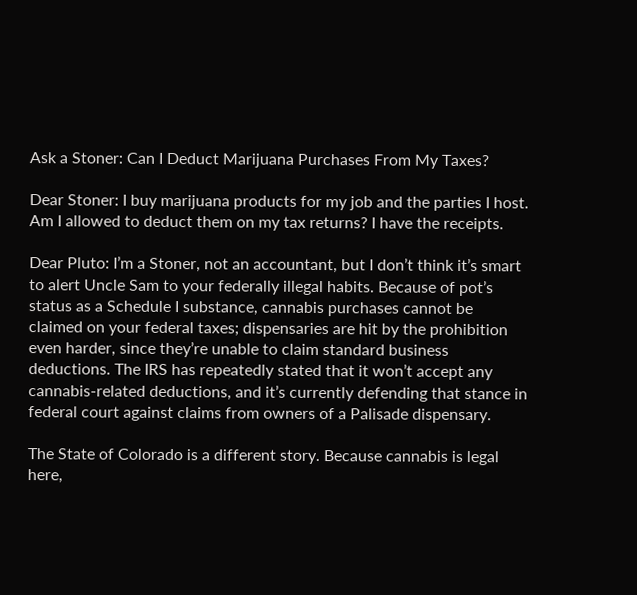Ask a Stoner: Can I Deduct Marijuana Purchases From My Taxes?

Dear Stoner: I buy marijuana products for my job and the parties I host. Am I allowed to deduct them on my tax returns? I have the receipts.

Dear Pluto: I’m a Stoner, not an accountant, but I don’t think it’s smart to alert Uncle Sam to your federally illegal habits. Because of pot’s status as a Schedule I substance, cannabis purchases cannot be claimed on your federal taxes; dispensaries are hit by the prohibition even harder, since they’re unable to claim standard business deductions. The IRS has repeatedly stated that it won’t accept any cannabis-related deductions, and it’s currently defending that stance in federal court against claims from owners of a Palisade dispensary.

The State of Colorado is a different story. Because cannabis is legal here,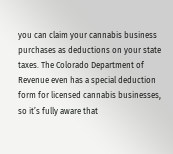you can claim your cannabis business purchases as deductions on your state taxes. The Colorado Department of Revenue even has a special deduction form for licensed cannabis businesses, so it’s fully aware that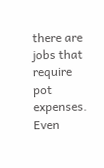there are jobs that require pot expenses. Even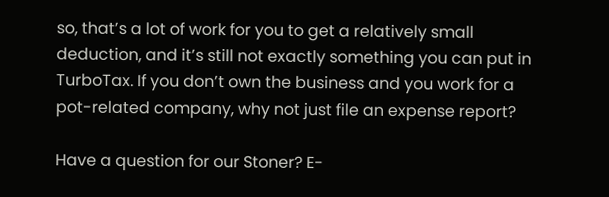so, that’s a lot of work for you to get a relatively small deduction, and it’s still not exactly something you can put in TurboTax. If you don’t own the business and you work for a pot-related company, why not just file an expense report?

Have a question for our Stoner? E-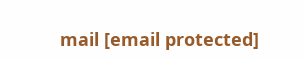mail [email protected]